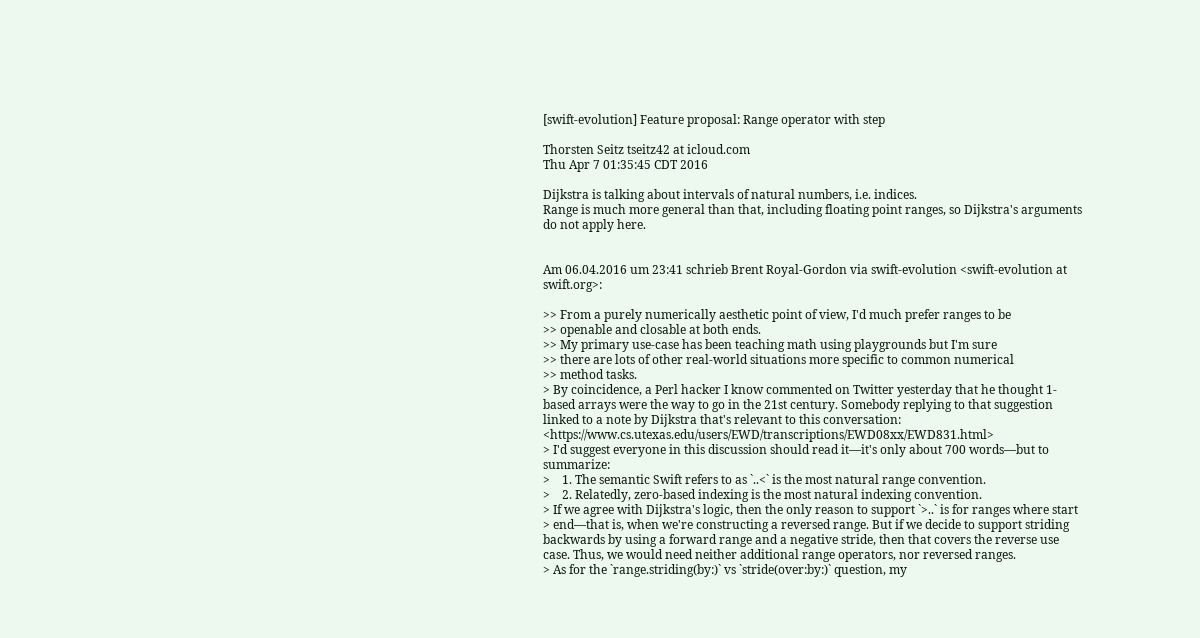[swift-evolution] Feature proposal: Range operator with step

Thorsten Seitz tseitz42 at icloud.com
Thu Apr 7 01:35:45 CDT 2016

Dijkstra is talking about intervals of natural numbers, i.e. indices.
Range is much more general than that, including floating point ranges, so Dijkstra's arguments do not apply here.


Am 06.04.2016 um 23:41 schrieb Brent Royal-Gordon via swift-evolution <swift-evolution at swift.org>:

>> From a purely numerically aesthetic point of view, I'd much prefer ranges to be
>> openable and closable at both ends.
>> My primary use-case has been teaching math using playgrounds but I'm sure
>> there are lots of other real-world situations more specific to common numerical
>> method tasks.
> By coincidence, a Perl hacker I know commented on Twitter yesterday that he thought 1-based arrays were the way to go in the 21st century. Somebody replying to that suggestion linked to a note by Dijkstra that's relevant to this conversation: <https://www.cs.utexas.edu/users/EWD/transcriptions/EWD08xx/EWD831.html>
> I'd suggest everyone in this discussion should read it—it's only about 700 words—but to summarize:
>    1. The semantic Swift refers to as `..<` is the most natural range convention.
>    2. Relatedly, zero-based indexing is the most natural indexing convention.
> If we agree with Dijkstra's logic, then the only reason to support `>..` is for ranges where start > end—that is, when we're constructing a reversed range. But if we decide to support striding backwards by using a forward range and a negative stride, then that covers the reverse use case. Thus, we would need neither additional range operators, nor reversed ranges.
> As for the `range.striding(by:)` vs `stride(over:by:)` question, my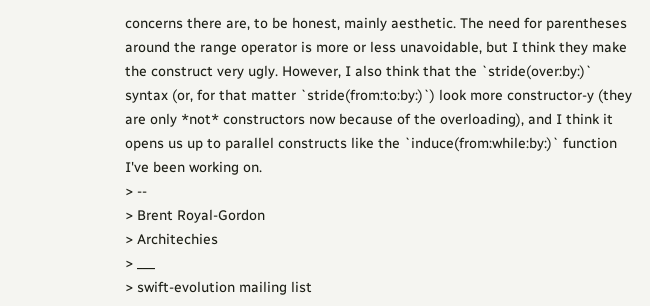concerns there are, to be honest, mainly aesthetic. The need for parentheses around the range operator is more or less unavoidable, but I think they make the construct very ugly. However, I also think that the `stride(over:by:)` syntax (or, for that matter `stride(from:to:by:)`) look more constructor-y (they are only *not* constructors now because of the overloading), and I think it opens us up to parallel constructs like the `induce(from:while:by:)` function I've been working on.
> --
> Brent Royal-Gordon
> Architechies
> ___
> swift-evolution mailing list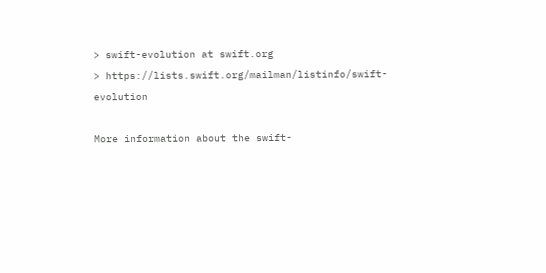> swift-evolution at swift.org
> https://lists.swift.org/mailman/listinfo/swift-evolution

More information about the swift-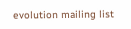evolution mailing list